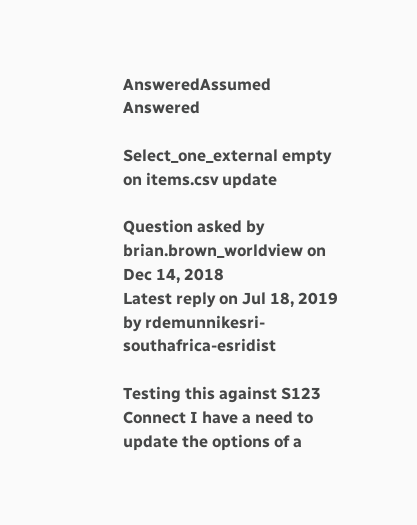AnsweredAssumed Answered

Select_one_external empty on items.csv update

Question asked by brian.brown_worldview on Dec 14, 2018
Latest reply on Jul 18, 2019 by rdemunnikesri-southafrica-esridist

Testing this against S123 Connect I have a need to update the options of a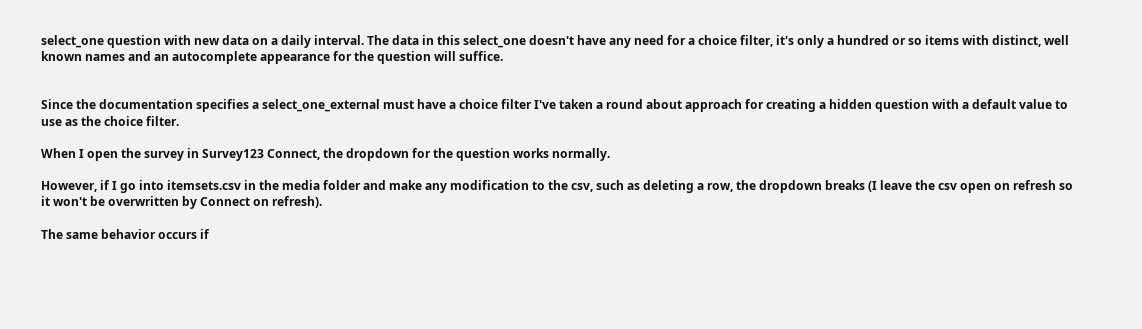select_one question with new data on a daily interval. The data in this select_one doesn't have any need for a choice filter, it's only a hundred or so items with distinct, well known names and an autocomplete appearance for the question will suffice.


Since the documentation specifies a select_one_external must have a choice filter I've taken a round about approach for creating a hidden question with a default value to use as the choice filter.

When I open the survey in Survey123 Connect, the dropdown for the question works normally.

However, if I go into itemsets.csv in the media folder and make any modification to the csv, such as deleting a row, the dropdown breaks (I leave the csv open on refresh so it won't be overwritten by Connect on refresh).

The same behavior occurs if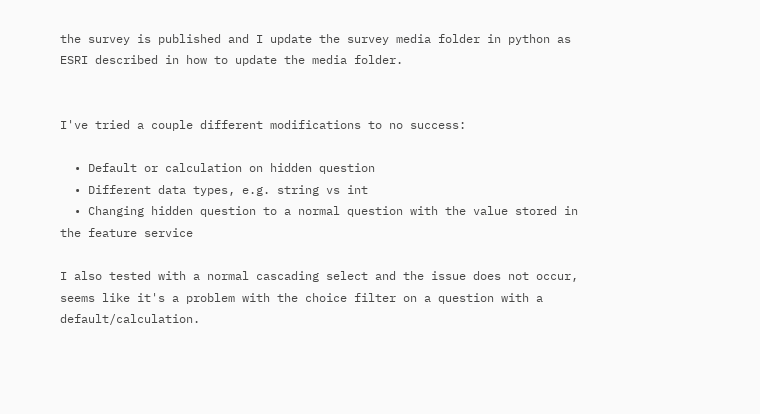the survey is published and I update the survey media folder in python as ESRI described in how to update the media folder.


I've tried a couple different modifications to no success:

  • Default or calculation on hidden question
  • Different data types, e.g. string vs int
  • Changing hidden question to a normal question with the value stored in the feature service

I also tested with a normal cascading select and the issue does not occur, seems like it's a problem with the choice filter on a question with a default/calculation.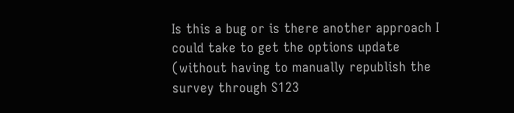Is this a bug or is there another approach I could take to get the options update (without having to manually republish the survey through S123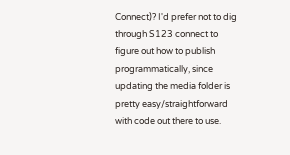Connect)? I'd prefer not to dig through S123 connect to figure out how to publish programmatically, since updating the media folder is pretty easy/straightforward with code out there to use.